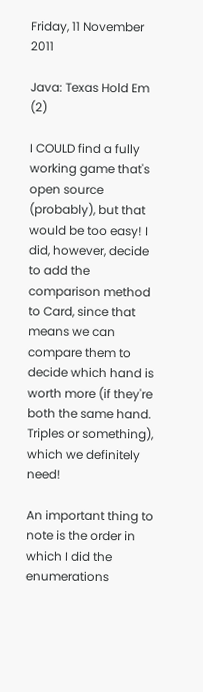Friday, 11 November 2011

Java: Texas Hold Em (2)

I COULD find a fully working game that's open source (probably), but that would be too easy! I did, however, decide to add the comparison method to Card, since that means we can compare them to decide which hand is worth more (if they're both the same hand. Triples or something), which we definitely need!

An important thing to note is the order in which I did the enumerations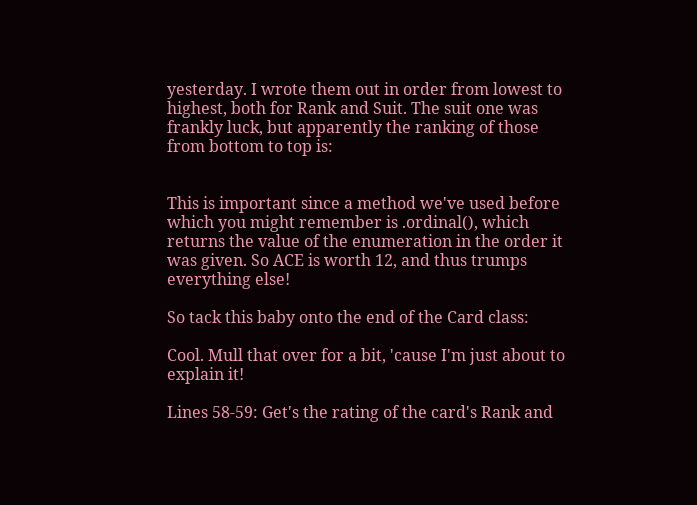yesterday. I wrote them out in order from lowest to highest, both for Rank and Suit. The suit one was frankly luck, but apparently the ranking of those from bottom to top is:


This is important since a method we've used before which you might remember is .ordinal(), which returns the value of the enumeration in the order it was given. So ACE is worth 12, and thus trumps everything else!

So tack this baby onto the end of the Card class:

Cool. Mull that over for a bit, 'cause I'm just about to explain it!

Lines 58-59: Get's the rating of the card's Rank and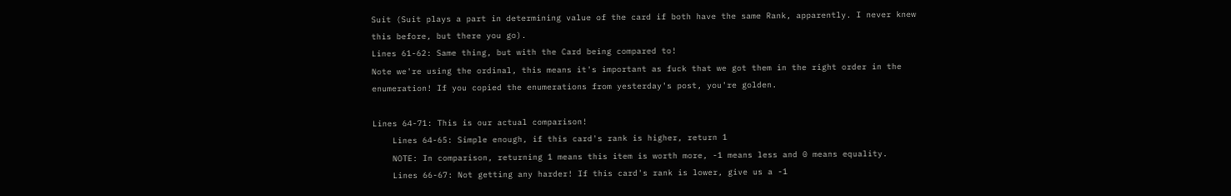Suit (Suit plays a part in determining value of the card if both have the same Rank, apparently. I never knew this before, but there you go).
Lines 61-62: Same thing, but with the Card being compared to!
Note we're using the ordinal, this means it's important as fuck that we got them in the right order in the enumeration! If you copied the enumerations from yesterday's post, you're golden.

Lines 64-71: This is our actual comparison!
    Lines 64-65: Simple enough, if this card's rank is higher, return 1
    NOTE: In comparison, returning 1 means this item is worth more, -1 means less and 0 means equality.
    Lines 66-67: Not getting any harder! If this card's rank is lower, give us a -1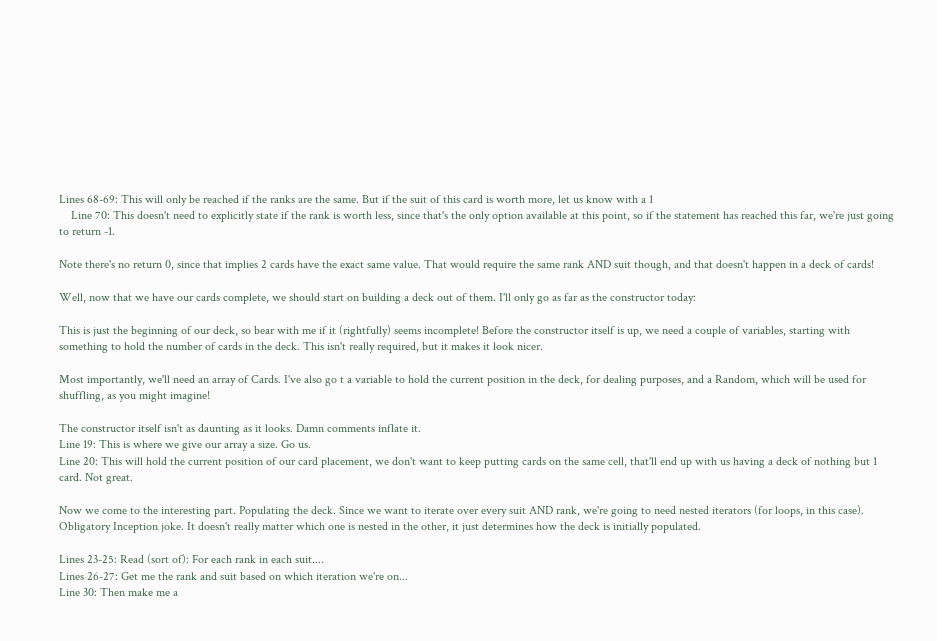Lines 68-69: This will only be reached if the ranks are the same. But if the suit of this card is worth more, let us know with a 1
    Line 70: This doesn't need to explicitly state if the rank is worth less, since that's the only option available at this point, so if the statement has reached this far, we're just going to return -1.

Note there's no return 0, since that implies 2 cards have the exact same value. That would require the same rank AND suit though, and that doesn't happen in a deck of cards!

Well, now that we have our cards complete, we should start on building a deck out of them. I'll only go as far as the constructor today:

This is just the beginning of our deck, so bear with me if it (rightfully) seems incomplete! Before the constructor itself is up, we need a couple of variables, starting with something to hold the number of cards in the deck. This isn't really required, but it makes it look nicer.

Most importantly, we'll need an array of Cards. I've also go t a variable to hold the current position in the deck, for dealing purposes, and a Random, which will be used for shuffling, as you might imagine!

The constructor itself isn't as daunting as it looks. Damn comments inflate it.
Line 19: This is where we give our array a size. Go us.
Line 20: This will hold the current position of our card placement, we don't want to keep putting cards on the same cell, that'll end up with us having a deck of nothing but 1 card. Not great.

Now we come to the interesting part. Populating the deck. Since we want to iterate over every suit AND rank, we're going to need nested iterators (for loops, in this case). Obligatory Inception joke. It doesn't really matter which one is nested in the other, it just determines how the deck is initially populated.

Lines 23-25: Read (sort of): For each rank in each suit....
Lines 26-27: Get me the rank and suit based on which iteration we're on...
Line 30: Then make me a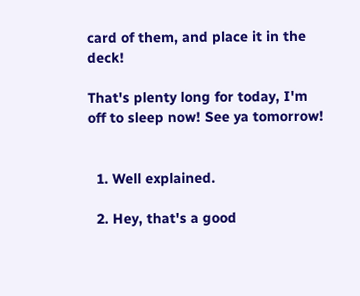card of them, and place it in the deck!

That's plenty long for today, I'm off to sleep now! See ya tomorrow!


  1. Well explained.

  2. Hey, that's a good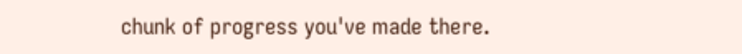chunk of progress you've made there.